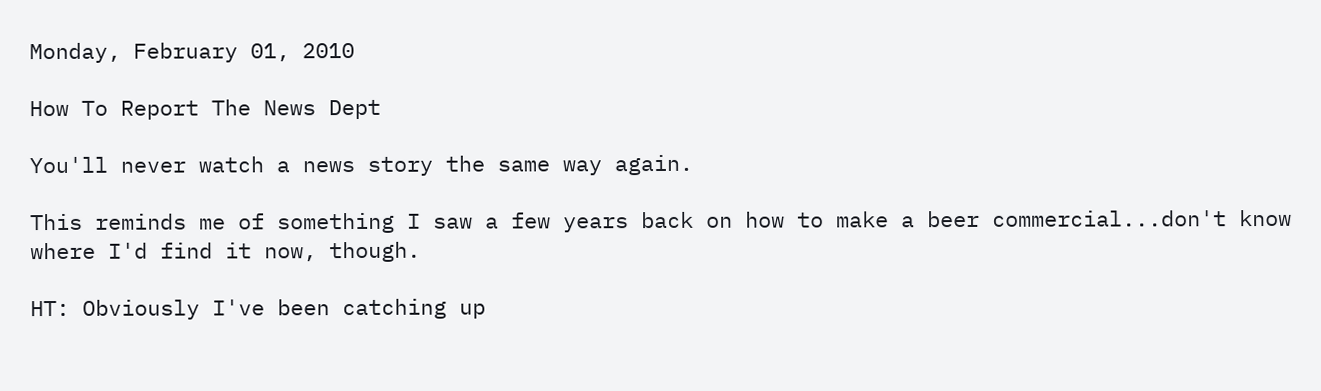Monday, February 01, 2010

How To Report The News Dept

You'll never watch a news story the same way again.

This reminds me of something I saw a few years back on how to make a beer commercial...don't know where I'd find it now, though.

HT: Obviously I've been catching up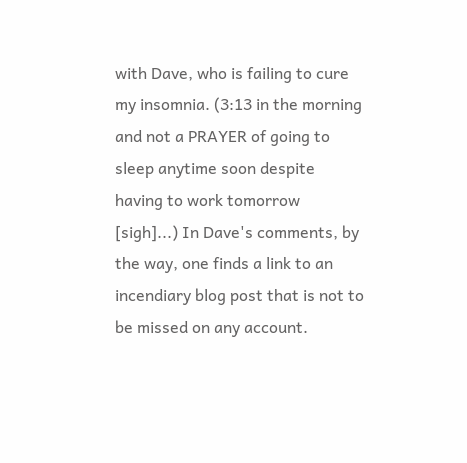with Dave, who is failing to cure my insomnia. (3:13 in the morning and not a PRAYER of going to sleep anytime soon despite having to work tomorrow [sigh]...) In Dave's comments, by the way, one finds a link to an incendiary blog post that is not to be missed on any account.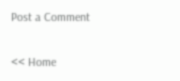Post a Comment

<< Home